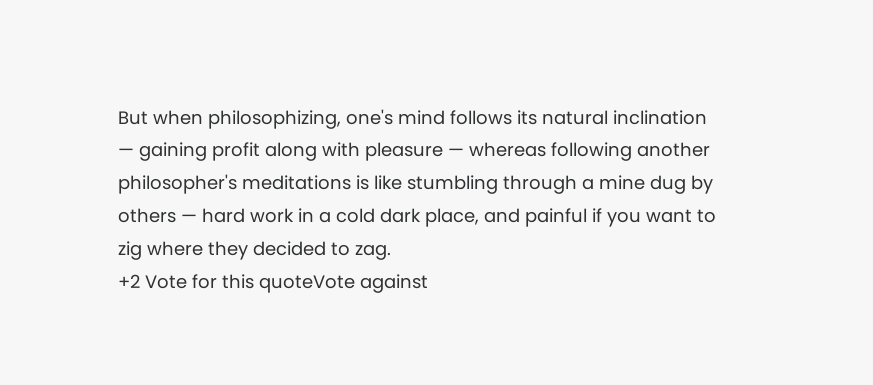But when philosophizing, one's mind follows its natural inclination — gaining profit along with pleasure — whereas following another philosopher's meditations is like stumbling through a mine dug by others — hard work in a cold dark place, and painful if you want to zig where they decided to zag.
+2 Vote for this quoteVote against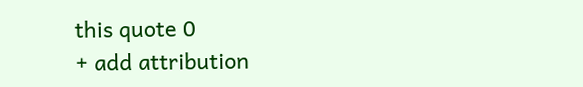this quote 0
+ add attribution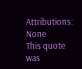Attributions: None
This quote was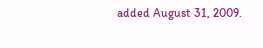added August 31, 2009.